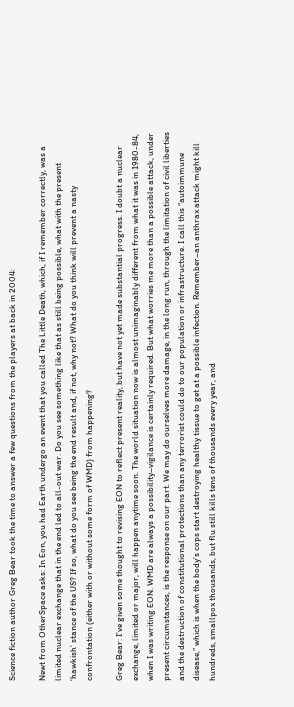Science fiction author Greg Bear took the time to answer a few questions from the players at back in 2004:

Newt from OtherSpace asks: In Eon, you had Earth undergo an event that you called The Little Death, which, if I remember correctly, was a limited nuclear exchange that in the end led to all-out war. Do you see something like that as still being possible, what with the present ‘hawkish’ stance of the US? If so, what do you see being the end result and, if not, why not? What do you think will prevent a nasty confrontation (either with or without some form of WMD) from happening?

Greg Bear: I’ve given some thought to revising EON to reflect present reality, but have not yet made substantial progress. I doubt a nuclear exchange, limited or major, will happen anytime soon. The world situation now is almost unimaginably different from what it was in 1980-84, when I was writing EON. WMD are always a possibility–vigilance is certainly required. But what worries me more than a possible attack, under present circumstances, is the response on our part. We may do ourselves more damage, in the long run, through the limitation of civil liberties and the destruction of constitutional protections than any terrorist could do to our population or infrastructure. I call this “autoimmune disease,” which is when the body’s cops start destroying healthy tissue to get at a possible infection. Remember–an anthrax attack might kill hundreds, smallpox thousands, but flu still kills tens of thousands every year, and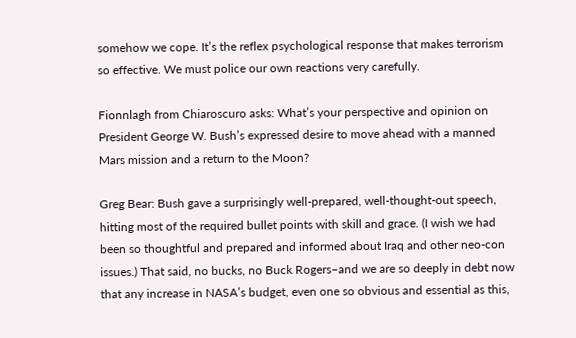somehow we cope. It’s the reflex psychological response that makes terrorism so effective. We must police our own reactions very carefully.

Fionnlagh from Chiaroscuro asks: What’s your perspective and opinion on President George W. Bush’s expressed desire to move ahead with a manned Mars mission and a return to the Moon?

Greg Bear: Bush gave a surprisingly well-prepared, well-thought-out speech, hitting most of the required bullet points with skill and grace. (I wish we had been so thoughtful and prepared and informed about Iraq and other neo-con issues.) That said, no bucks, no Buck Rogers–and we are so deeply in debt now that any increase in NASA’s budget, even one so obvious and essential as this,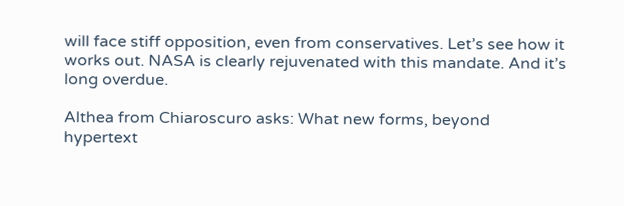will face stiff opposition, even from conservatives. Let’s see how it works out. NASA is clearly rejuvenated with this mandate. And it’s long overdue.

Althea from Chiaroscuro asks: What new forms, beyond hypertext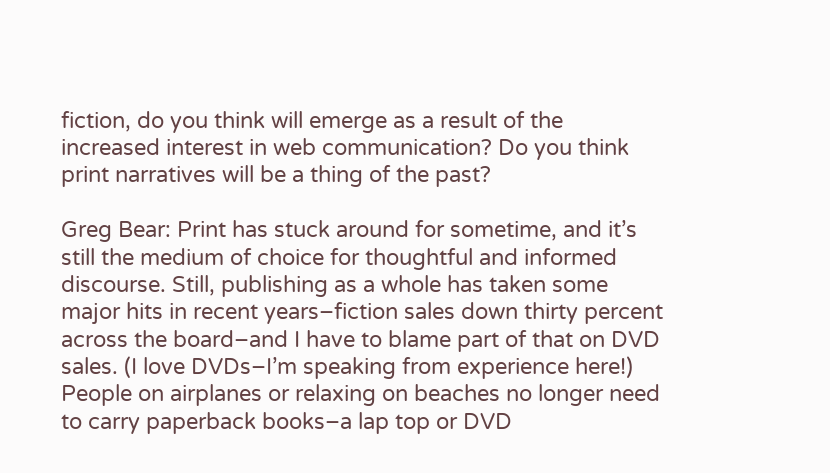fiction, do you think will emerge as a result of the increased interest in web communication? Do you think print narratives will be a thing of the past?

Greg Bear: Print has stuck around for sometime, and it’s still the medium of choice for thoughtful and informed discourse. Still, publishing as a whole has taken some major hits in recent years–fiction sales down thirty percent across the board–and I have to blame part of that on DVD sales. (I love DVDs–I’m speaking from experience here!) People on airplanes or relaxing on beaches no longer need to carry paperback books–a lap top or DVD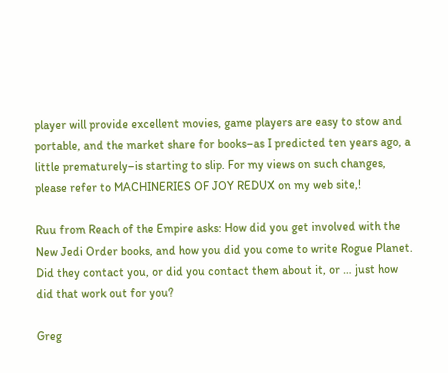player will provide excellent movies, game players are easy to stow and portable, and the market share for books–as I predicted ten years ago, a little prematurely–is starting to slip. For my views on such changes, please refer to MACHINERIES OF JOY REDUX on my web site,!

Ruu from Reach of the Empire asks: How did you get involved with the New Jedi Order books, and how you did you come to write Rogue Planet. Did they contact you, or did you contact them about it, or … just how did that work out for you?

Greg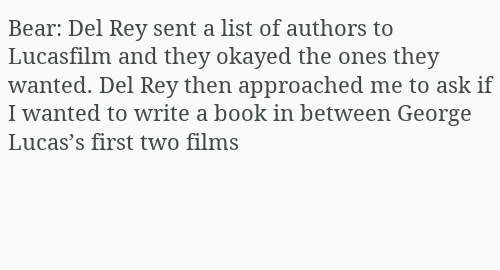Bear: Del Rey sent a list of authors to Lucasfilm and they okayed the ones they wanted. Del Rey then approached me to ask if I wanted to write a book in between George Lucas’s first two films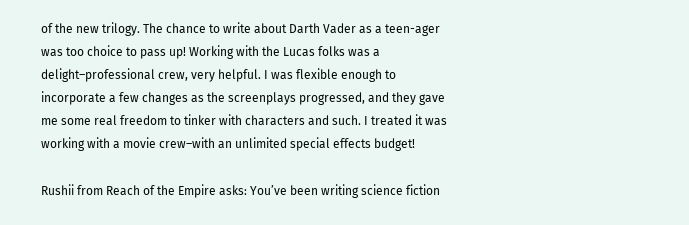of the new trilogy. The chance to write about Darth Vader as a teen-ager was too choice to pass up! Working with the Lucas folks was a delight–professional crew, very helpful. I was flexible enough to incorporate a few changes as the screenplays progressed, and they gave me some real freedom to tinker with characters and such. I treated it was working with a movie crew–with an unlimited special effects budget!

Rushii from Reach of the Empire asks: You’ve been writing science fiction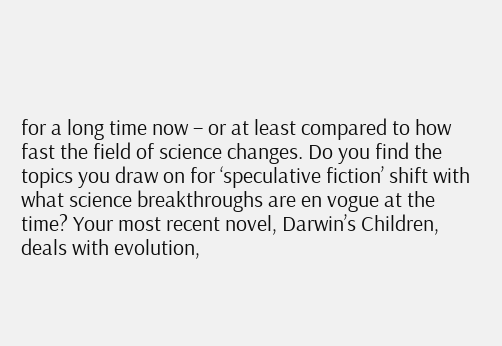for a long time now – or at least compared to how fast the field of science changes. Do you find the topics you draw on for ‘speculative fiction’ shift with what science breakthroughs are en vogue at the time? Your most recent novel, Darwin’s Children, deals with evolution,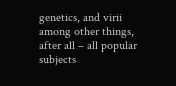genetics, and virii among other things, after all – all popular subjects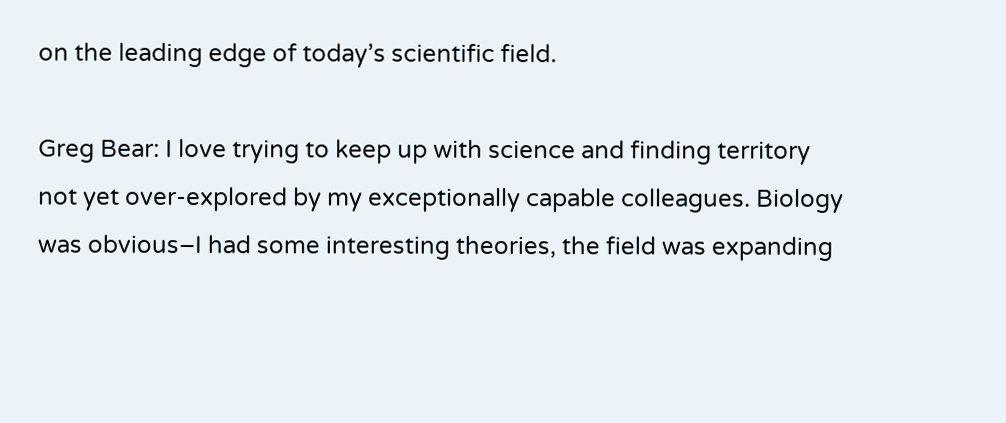on the leading edge of today’s scientific field.

Greg Bear: I love trying to keep up with science and finding territory not yet over-explored by my exceptionally capable colleagues. Biology was obvious–I had some interesting theories, the field was expanding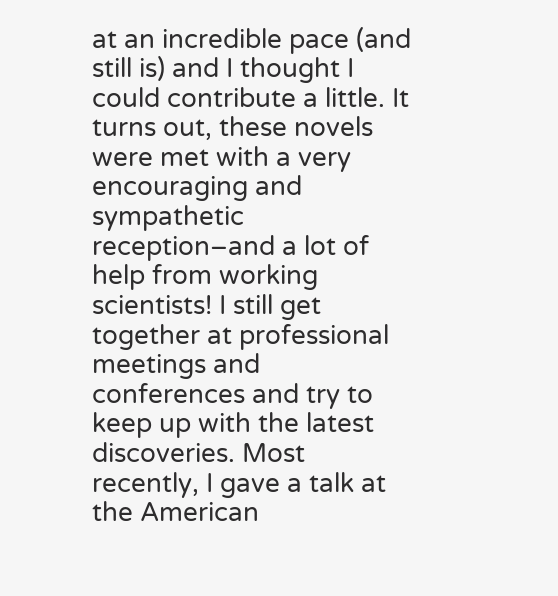at an incredible pace (and still is) and I thought I could contribute a little. It turns out, these novels were met with a very encouraging and sympathetic reception–and a lot of help from working scientists! I still get together at professional meetings and conferences and try to keep up with the latest discoveries. Most recently, I gave a talk at the American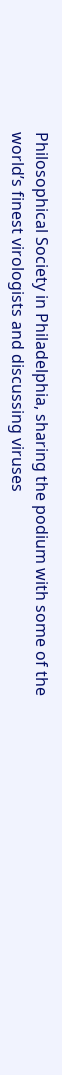Philosophical Society in Philadelphia, sharing the podium with some of the world’s finest virologists and discussing viruses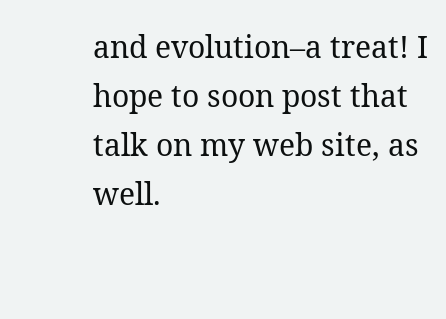and evolution–a treat! I hope to soon post that talk on my web site, as well.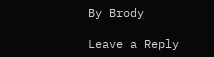By Brody

Leave a Reply